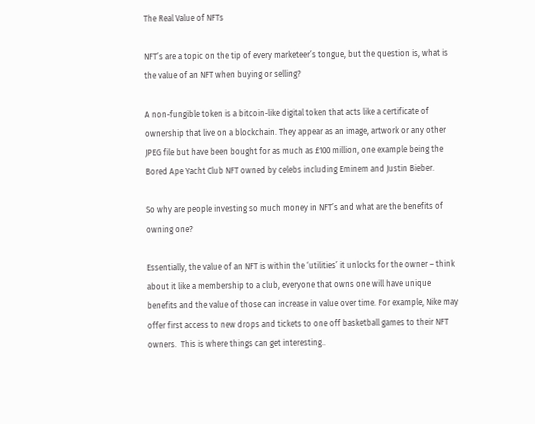The Real Value of NFTs

NFT’s are a topic on the tip of every marketeer’s tongue, but the question is, what is the value of an NFT when buying or selling?

A non-fungible token is a bitcoin-like digital token that acts like a certificate of ownership that live on a blockchain. They appear as an image, artwork or any other JPEG file but have been bought for as much as £100 million, one example being the Bored Ape Yacht Club NFT owned by celebs including Eminem and Justin Bieber.

So why are people investing so much money in NFT’s and what are the benefits of owning one?

Essentially, the value of an NFT is within the ‘utilities’ it unlocks for the owner – think about it like a membership to a club, everyone that owns one will have unique benefits and the value of those can increase in value over time. For example, Nike may offer first access to new drops and tickets to one off basketball games to their NFT owners.  This is where things can get interesting..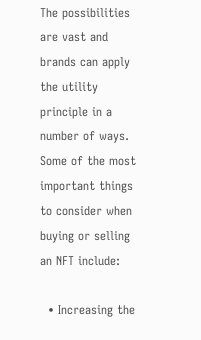The possibilities are vast and brands can apply the utility principle in a number of ways. Some of the most important things to consider when buying or selling an NFT include:

  • Increasing the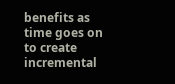benefits as time goes on to create incremental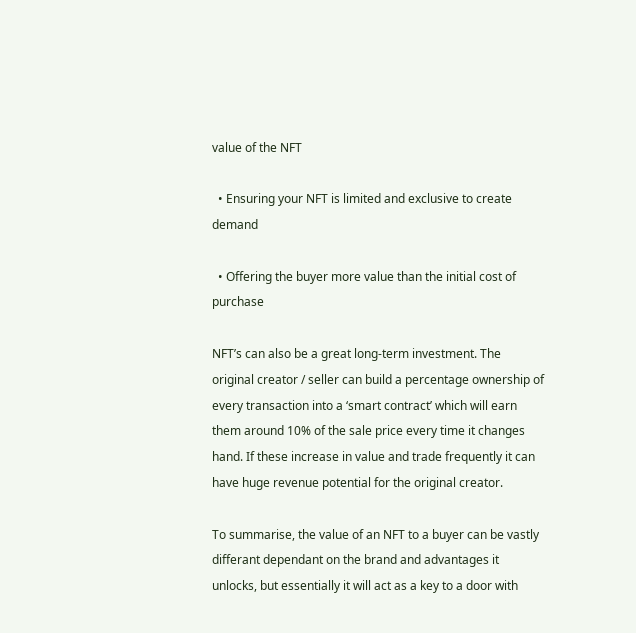value of the NFT

  • Ensuring your NFT is limited and exclusive to create demand

  • Offering the buyer more value than the initial cost of purchase

NFT’s can also be a great long-term investment. The original creator / seller can build a percentage ownership of every transaction into a ‘smart contract’ which will earn them around 10% of the sale price every time it changes hand. If these increase in value and trade frequently it can have huge revenue potential for the original creator.

To summarise, the value of an NFT to a buyer can be vastly differant dependant on the brand and advantages it unlocks, but essentially it will act as a key to a door with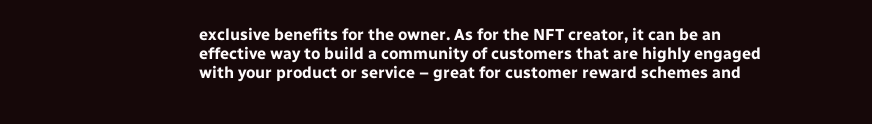exclusive benefits for the owner. As for the NFT creator, it can be an effective way to build a community of customers that are highly engaged with your product or service – great for customer reward schemes and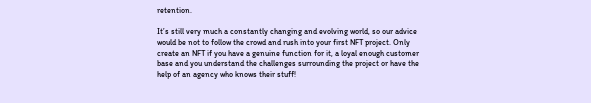retention.

It’s still very much a constantly changing and evolving world, so our advice would be not to follow the crowd and rush into your first NFT project. Only create an NFT if you have a genuine function for it, a loyal enough customer base and you understand the challenges surrounding the project or have the help of an agency who knows their stuff!